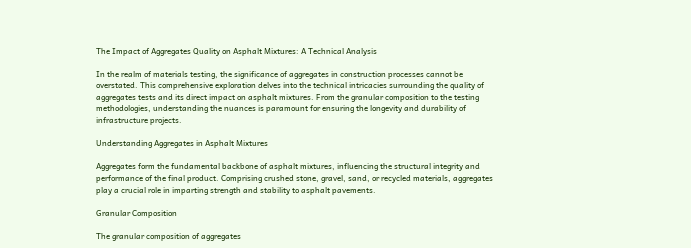The Impact of Aggregates Quality on Asphalt Mixtures: A Technical Analysis

In the realm of materials testing, the significance of aggregates in construction processes cannot be overstated. This comprehensive exploration delves into the technical intricacies surrounding the quality of aggregates tests and its direct impact on asphalt mixtures. From the granular composition to the testing methodologies, understanding the nuances is paramount for ensuring the longevity and durability of infrastructure projects.

Understanding Aggregates in Asphalt Mixtures

Aggregates form the fundamental backbone of asphalt mixtures, influencing the structural integrity and performance of the final product. Comprising crushed stone, gravel, sand, or recycled materials, aggregates play a crucial role in imparting strength and stability to asphalt pavements.

Granular Composition

The granular composition of aggregates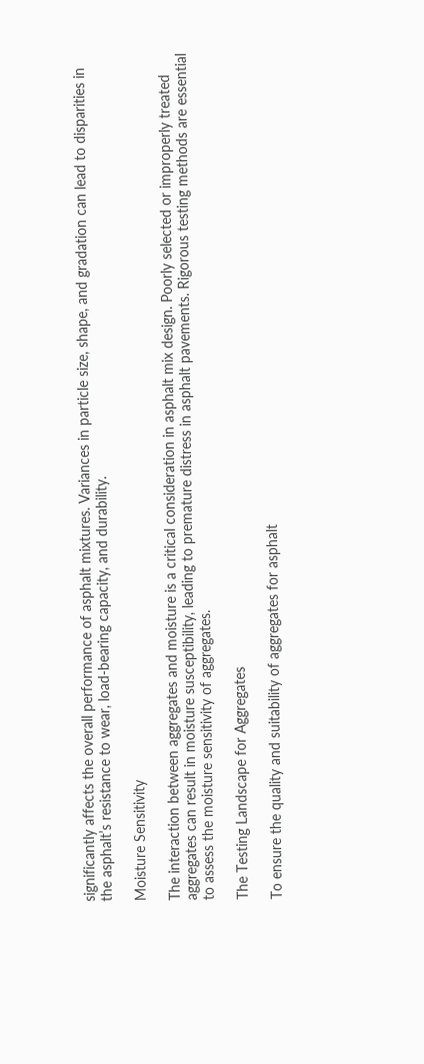significantly affects the overall performance of asphalt mixtures. Variances in particle size, shape, and gradation can lead to disparities in the asphalt’s resistance to wear, load-bearing capacity, and durability.

Moisture Sensitivity

The interaction between aggregates and moisture is a critical consideration in asphalt mix design. Poorly selected or improperly treated aggregates can result in moisture susceptibility, leading to premature distress in asphalt pavements. Rigorous testing methods are essential to assess the moisture sensitivity of aggregates.

The Testing Landscape for Aggregates

To ensure the quality and suitability of aggregates for asphalt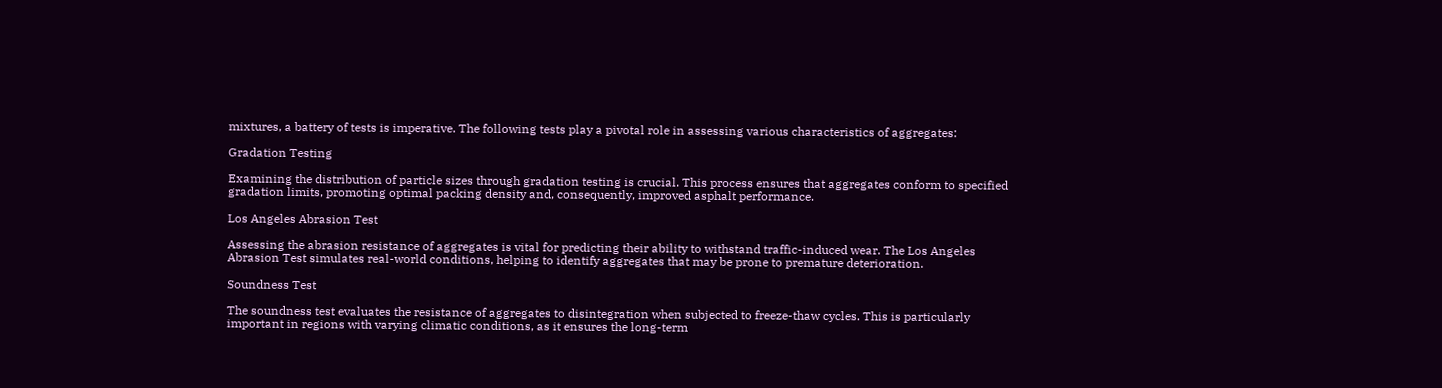mixtures, a battery of tests is imperative. The following tests play a pivotal role in assessing various characteristics of aggregates:

Gradation Testing

Examining the distribution of particle sizes through gradation testing is crucial. This process ensures that aggregates conform to specified gradation limits, promoting optimal packing density and, consequently, improved asphalt performance.

Los Angeles Abrasion Test

Assessing the abrasion resistance of aggregates is vital for predicting their ability to withstand traffic-induced wear. The Los Angeles Abrasion Test simulates real-world conditions, helping to identify aggregates that may be prone to premature deterioration.

Soundness Test

The soundness test evaluates the resistance of aggregates to disintegration when subjected to freeze-thaw cycles. This is particularly important in regions with varying climatic conditions, as it ensures the long-term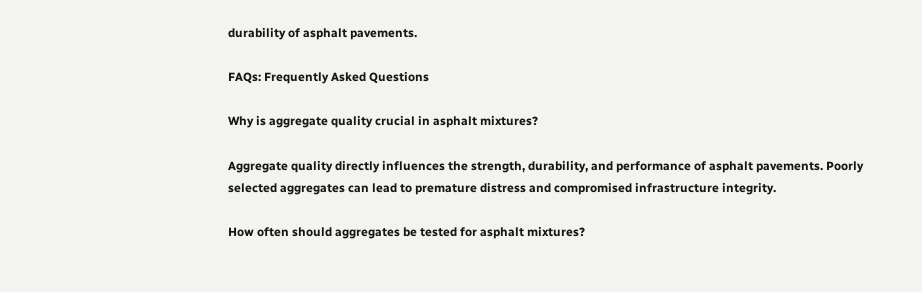durability of asphalt pavements.

FAQs: Frequently Asked Questions

Why is aggregate quality crucial in asphalt mixtures?

Aggregate quality directly influences the strength, durability, and performance of asphalt pavements. Poorly selected aggregates can lead to premature distress and compromised infrastructure integrity.

How often should aggregates be tested for asphalt mixtures?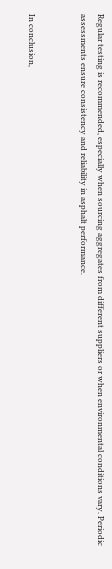Regular testing is recommended, especially when sourcing aggregates from different suppliers or when environmental conditions vary. Periodic assessments ensure consistency and reliability in asphalt performance.


In conclusion,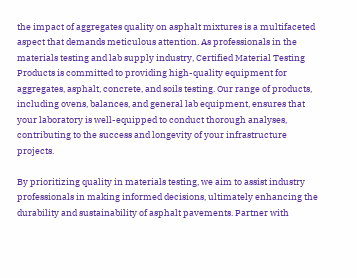the impact of aggregates quality on asphalt mixtures is a multifaceted aspect that demands meticulous attention. As professionals in the materials testing and lab supply industry, Certified Material Testing Products is committed to providing high-quality equipment for aggregates, asphalt, concrete, and soils testing. Our range of products, including ovens, balances, and general lab equipment, ensures that your laboratory is well-equipped to conduct thorough analyses, contributing to the success and longevity of your infrastructure projects.

By prioritizing quality in materials testing, we aim to assist industry professionals in making informed decisions, ultimately enhancing the durability and sustainability of asphalt pavements. Partner with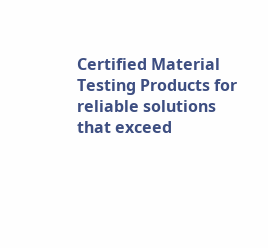Certified Material Testing Products for reliable solutions that exceed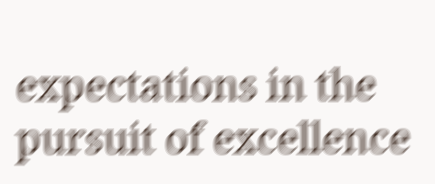expectations in the pursuit of excellence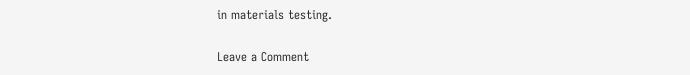in materials testing.

Leave a Comment